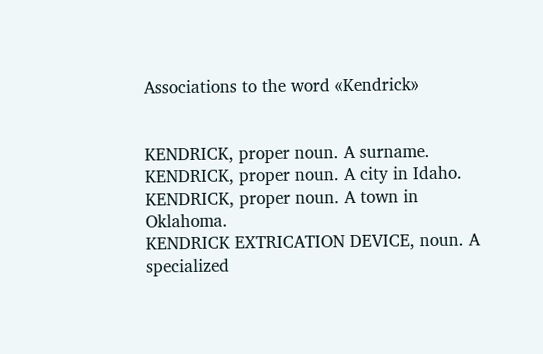Associations to the word «Kendrick»


KENDRICK, proper noun. A surname.
KENDRICK, proper noun. A city in Idaho.
KENDRICK, proper noun. A town in Oklahoma.
KENDRICK EXTRICATION DEVICE, noun. A specialized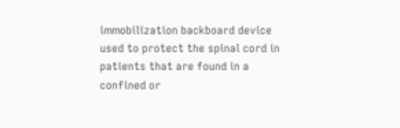immobilization backboard device used to protect the spinal cord in patients that are found in a confined or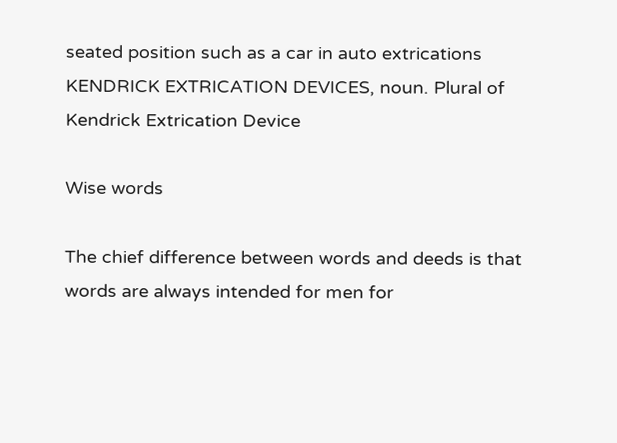seated position such as a car in auto extrications
KENDRICK EXTRICATION DEVICES, noun. Plural of Kendrick Extrication Device

Wise words

The chief difference between words and deeds is that words are always intended for men for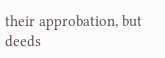their approbation, but deeds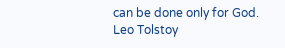can be done only for God.
Leo Tolstoy